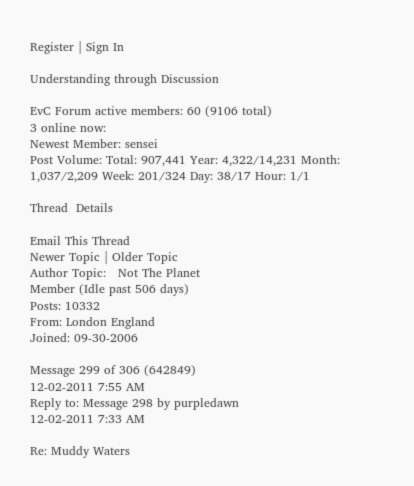Register | Sign In

Understanding through Discussion

EvC Forum active members: 60 (9106 total)
3 online now:
Newest Member: sensei
Post Volume: Total: 907,441 Year: 4,322/14,231 Month: 1,037/2,209 Week: 201/324 Day: 38/17 Hour: 1/1

Thread  Details

Email This Thread
Newer Topic | Older Topic
Author Topic:   Not The Planet
Member (Idle past 506 days)
Posts: 10332
From: London England
Joined: 09-30-2006

Message 299 of 306 (642849)
12-02-2011 7:55 AM
Reply to: Message 298 by purpledawn
12-02-2011 7:33 AM

Re: Muddy Waters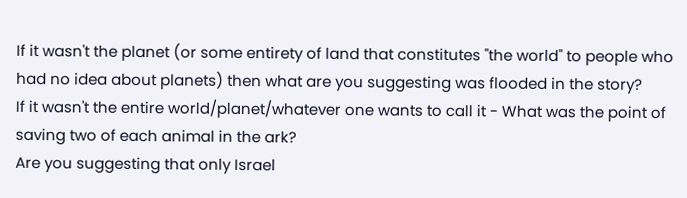If it wasn't the planet (or some entirety of land that constitutes "the world" to people who had no idea about planets) then what are you suggesting was flooded in the story?
If it wasn't the entire world/planet/whatever one wants to call it - What was the point of saving two of each animal in the ark?
Are you suggesting that only Israel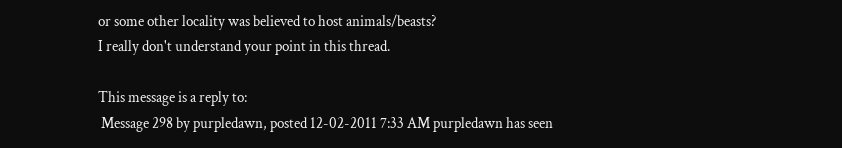or some other locality was believed to host animals/beasts?
I really don't understand your point in this thread.

This message is a reply to:
 Message 298 by purpledawn, posted 12-02-2011 7:33 AM purpledawn has seen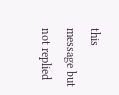this message but not replied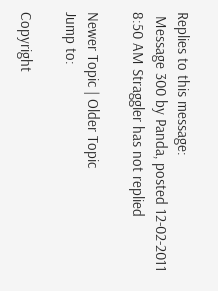Replies to this message:
 Message 300 by Panda, posted 12-02-2011 8:50 AM Straggler has not replied

Newer Topic | Older Topic
Jump to:

Copyright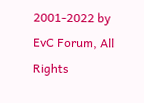2001-2022 by EvC Forum, All Rights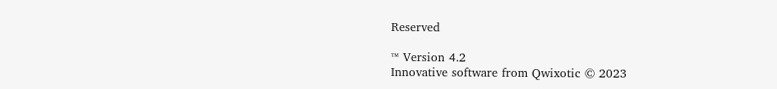Reserved

™ Version 4.2
Innovative software from Qwixotic © 2023